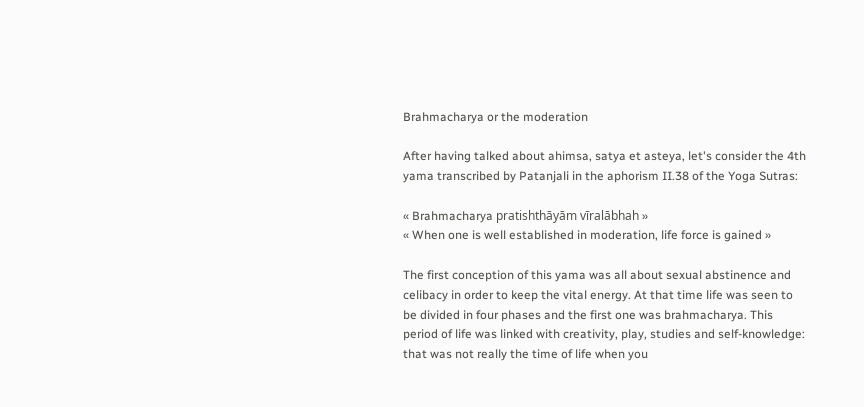Brahmacharya or the moderation

After having talked about ahimsa, satya et asteya, let's consider the 4th yama transcribed by Patanjali in the aphorism II.38 of the Yoga Sutras:

« Brahmacharya pratishthāyām vīralābhah »
« When one is well established in moderation, life force is gained »

The first conception of this yama was all about sexual abstinence and celibacy in order to keep the vital energy. At that time life was seen to be divided in four phases and the first one was brahmacharya. This period of life was linked with creativity, play, studies and self-knowledge: that was not really the time of life when you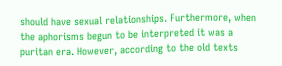should have sexual relationships. Furthermore, when the aphorisms begun to be interpreted it was a puritan era. However, according to the old texts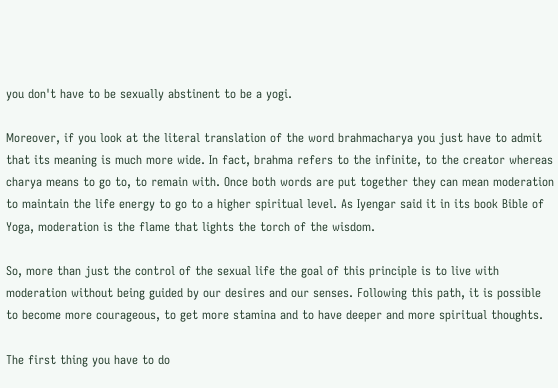you don't have to be sexually abstinent to be a yogi.

Moreover, if you look at the literal translation of the word brahmacharya you just have to admit that its meaning is much more wide. In fact, brahma refers to the infinite, to the creator whereas charya means to go to, to remain with. Once both words are put together they can mean moderation to maintain the life energy to go to a higher spiritual level. As Iyengar said it in its book Bible of Yoga, moderation is the flame that lights the torch of the wisdom.

So, more than just the control of the sexual life the goal of this principle is to live with moderation without being guided by our desires and our senses. Following this path, it is possible to become more courageous, to get more stamina and to have deeper and more spiritual thoughts.

The first thing you have to do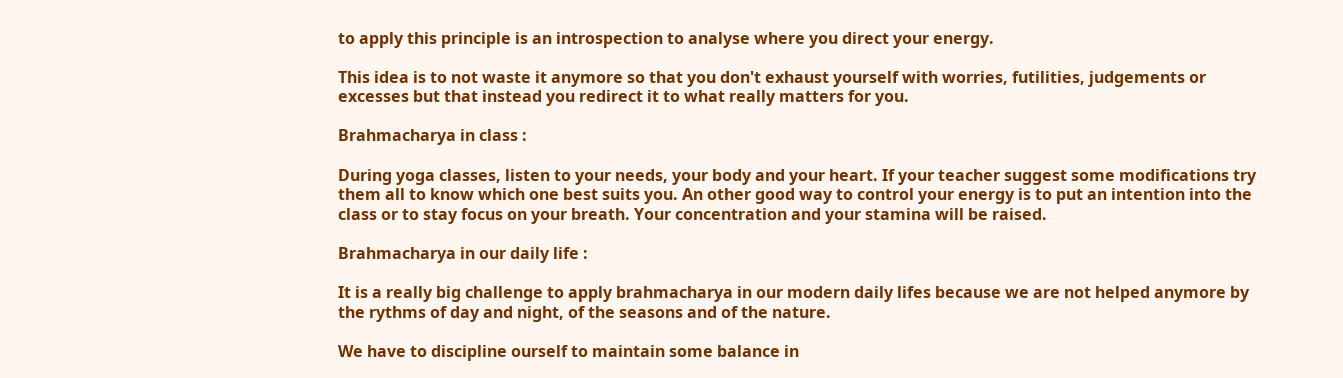to apply this principle is an introspection to analyse where you direct your energy.

This idea is to not waste it anymore so that you don't exhaust yourself with worries, futilities, judgements or excesses but that instead you redirect it to what really matters for you.

Brahmacharya in class :

During yoga classes, listen to your needs, your body and your heart. If your teacher suggest some modifications try them all to know which one best suits you. An other good way to control your energy is to put an intention into the class or to stay focus on your breath. Your concentration and your stamina will be raised.

Brahmacharya in our daily life :

It is a really big challenge to apply brahmacharya in our modern daily lifes because we are not helped anymore by the rythms of day and night, of the seasons and of the nature.

We have to discipline ourself to maintain some balance in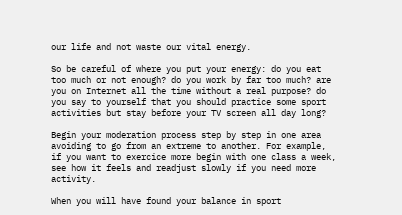our life and not waste our vital energy.

So be careful of where you put your energy: do you eat too much or not enough? do you work by far too much? are you on Internet all the time without a real purpose? do you say to yourself that you should practice some sport activities but stay before your TV screen all day long?

Begin your moderation process step by step in one area avoiding to go from an extreme to another. For example, if you want to exercice more begin with one class a week, see how it feels and readjust slowly if you need more activity.

When you will have found your balance in sport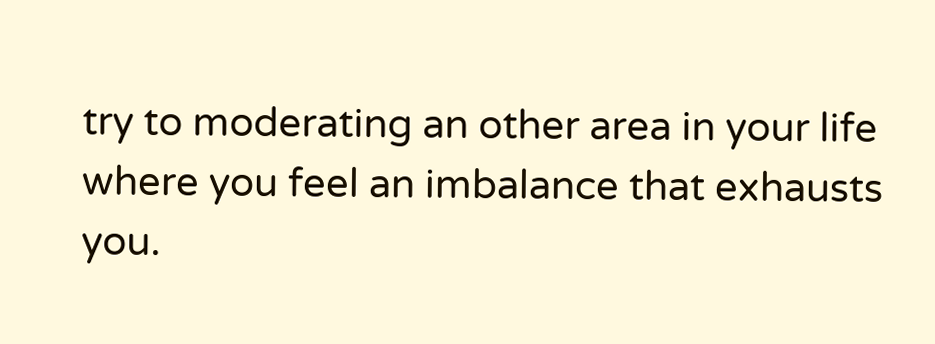try to moderating an other area in your life where you feel an imbalance that exhausts you.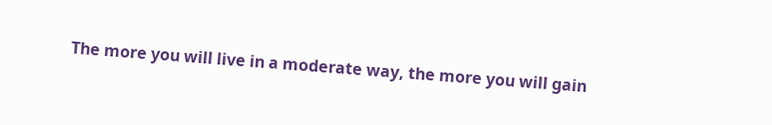The more you will live in a moderate way, the more you will gain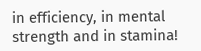in efficiency, in mental strength and in stamina!